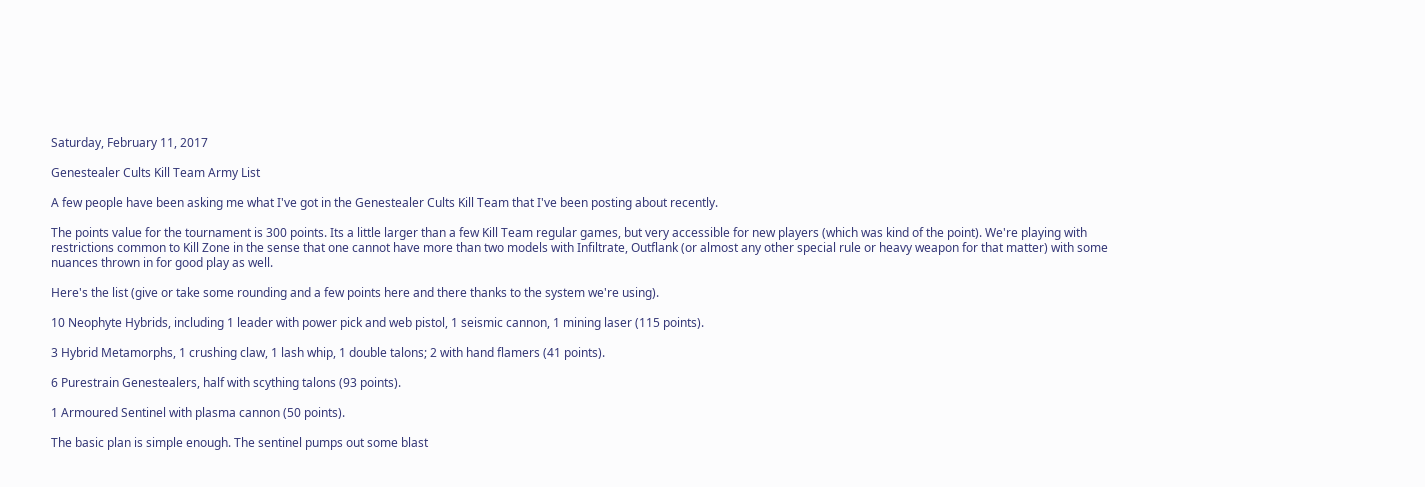Saturday, February 11, 2017

Genestealer Cults Kill Team Army List

A few people have been asking me what I've got in the Genestealer Cults Kill Team that I've been posting about recently.

The points value for the tournament is 300 points. Its a little larger than a few Kill Team regular games, but very accessible for new players (which was kind of the point). We're playing with restrictions common to Kill Zone in the sense that one cannot have more than two models with Infiltrate, Outflank (or almost any other special rule or heavy weapon for that matter) with some nuances thrown in for good play as well.

Here's the list (give or take some rounding and a few points here and there thanks to the system we're using).

10 Neophyte Hybrids, including 1 leader with power pick and web pistol, 1 seismic cannon, 1 mining laser (115 points).

3 Hybrid Metamorphs, 1 crushing claw, 1 lash whip, 1 double talons; 2 with hand flamers (41 points).

6 Purestrain Genestealers, half with scything talons (93 points).

1 Armoured Sentinel with plasma cannon (50 points).

The basic plan is simple enough. The sentinel pumps out some blast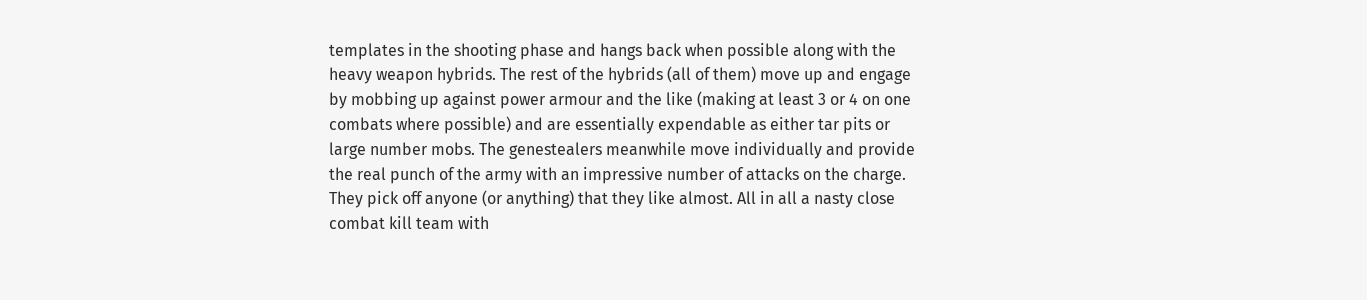templates in the shooting phase and hangs back when possible along with the heavy weapon hybrids. The rest of the hybrids (all of them) move up and engage by mobbing up against power armour and the like (making at least 3 or 4 on one combats where possible) and are essentially expendable as either tar pits or large number mobs. The genestealers meanwhile move individually and provide the real punch of the army with an impressive number of attacks on the charge. They pick off anyone (or anything) that they like almost. All in all a nasty close combat kill team with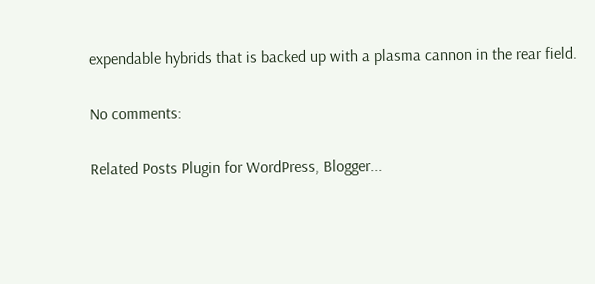expendable hybrids that is backed up with a plasma cannon in the rear field.

No comments:

Related Posts Plugin for WordPress, Blogger...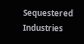Sequestered Industries